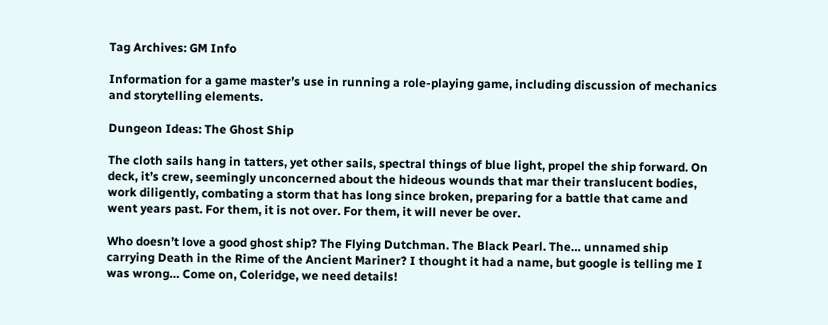Tag Archives: GM Info

Information for a game master’s use in running a role-playing game, including discussion of mechanics and storytelling elements.

Dungeon Ideas: The Ghost Ship

The cloth sails hang in tatters, yet other sails, spectral things of blue light, propel the ship forward. On deck, it’s crew, seemingly unconcerned about the hideous wounds that mar their translucent bodies, work diligently, combating a storm that has long since broken, preparing for a battle that came and went years past. For them, it is not over. For them, it will never be over.

Who doesn’t love a good ghost ship? The Flying Dutchman. The Black Pearl. The… unnamed ship carrying Death in the Rime of the Ancient Mariner? I thought it had a name, but google is telling me I was wrong… Come on, Coleridge, we need details!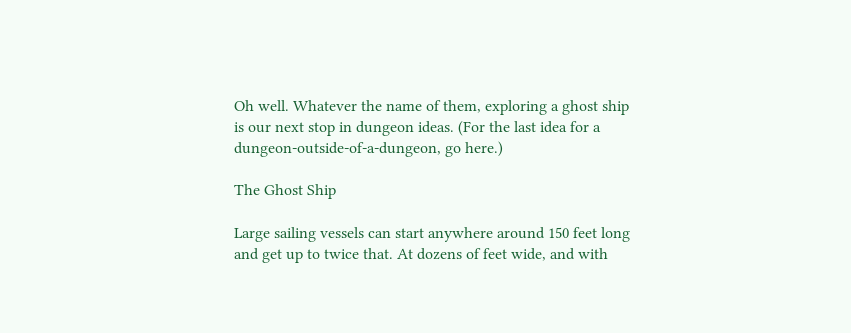Oh well. Whatever the name of them, exploring a ghost ship is our next stop in dungeon ideas. (For the last idea for a dungeon-outside-of-a-dungeon, go here.)

The Ghost Ship

Large sailing vessels can start anywhere around 150 feet long and get up to twice that. At dozens of feet wide, and with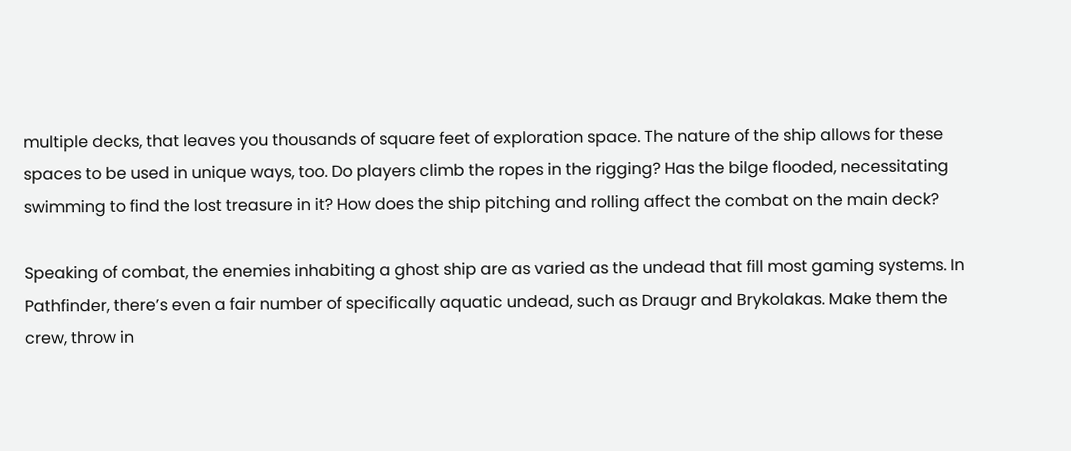multiple decks, that leaves you thousands of square feet of exploration space. The nature of the ship allows for these spaces to be used in unique ways, too. Do players climb the ropes in the rigging? Has the bilge flooded, necessitating swimming to find the lost treasure in it? How does the ship pitching and rolling affect the combat on the main deck?

Speaking of combat, the enemies inhabiting a ghost ship are as varied as the undead that fill most gaming systems. In Pathfinder, there’s even a fair number of specifically aquatic undead, such as Draugr and Brykolakas. Make them the crew, throw in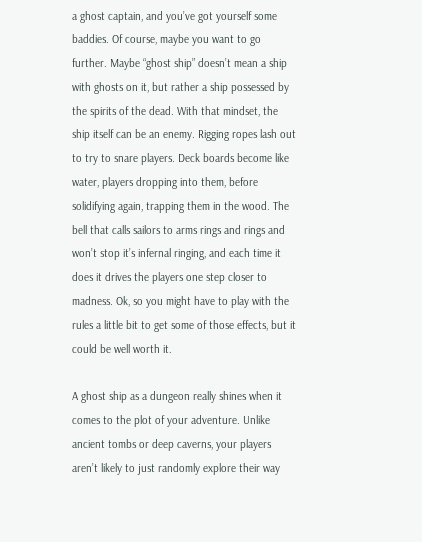a ghost captain, and you’ve got yourself some baddies. Of course, maybe you want to go further. Maybe “ghost ship” doesn’t mean a ship with ghosts on it, but rather a ship possessed by the spirits of the dead. With that mindset, the ship itself can be an enemy. Rigging ropes lash out to try to snare players. Deck boards become like water, players dropping into them, before solidifying again, trapping them in the wood. The bell that calls sailors to arms rings and rings and won’t stop it’s infernal ringing, and each time it does it drives the players one step closer to madness. Ok, so you might have to play with the rules a little bit to get some of those effects, but it could be well worth it.

A ghost ship as a dungeon really shines when it comes to the plot of your adventure. Unlike ancient tombs or deep caverns, your players aren’t likely to just randomly explore their way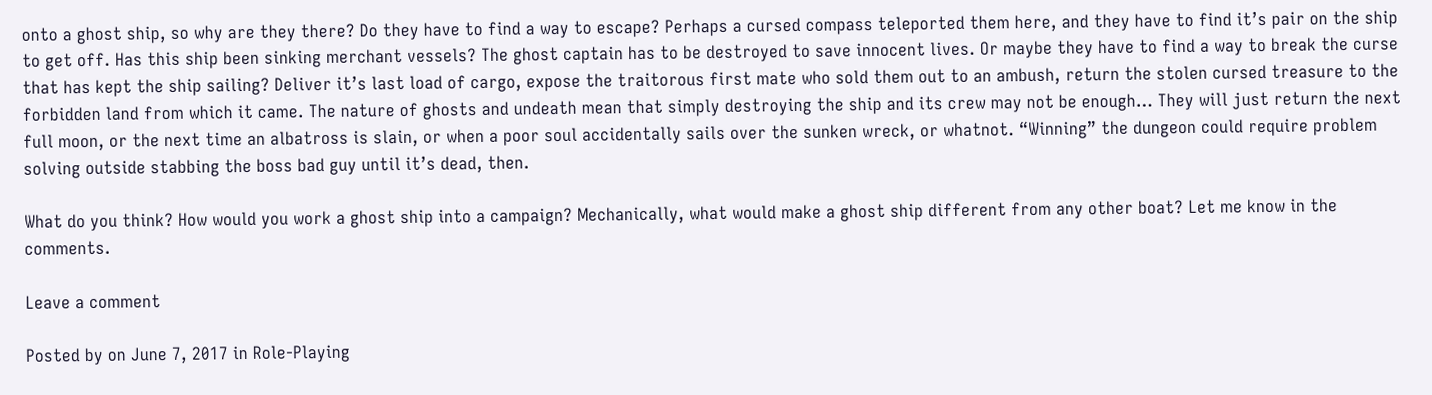onto a ghost ship, so why are they there? Do they have to find a way to escape? Perhaps a cursed compass teleported them here, and they have to find it’s pair on the ship to get off. Has this ship been sinking merchant vessels? The ghost captain has to be destroyed to save innocent lives. Or maybe they have to find a way to break the curse that has kept the ship sailing? Deliver it’s last load of cargo, expose the traitorous first mate who sold them out to an ambush, return the stolen cursed treasure to the forbidden land from which it came. The nature of ghosts and undeath mean that simply destroying the ship and its crew may not be enough… They will just return the next full moon, or the next time an albatross is slain, or when a poor soul accidentally sails over the sunken wreck, or whatnot. “Winning” the dungeon could require problem solving outside stabbing the boss bad guy until it’s dead, then.

What do you think? How would you work a ghost ship into a campaign? Mechanically, what would make a ghost ship different from any other boat? Let me know in the comments.

Leave a comment

Posted by on June 7, 2017 in Role-Playing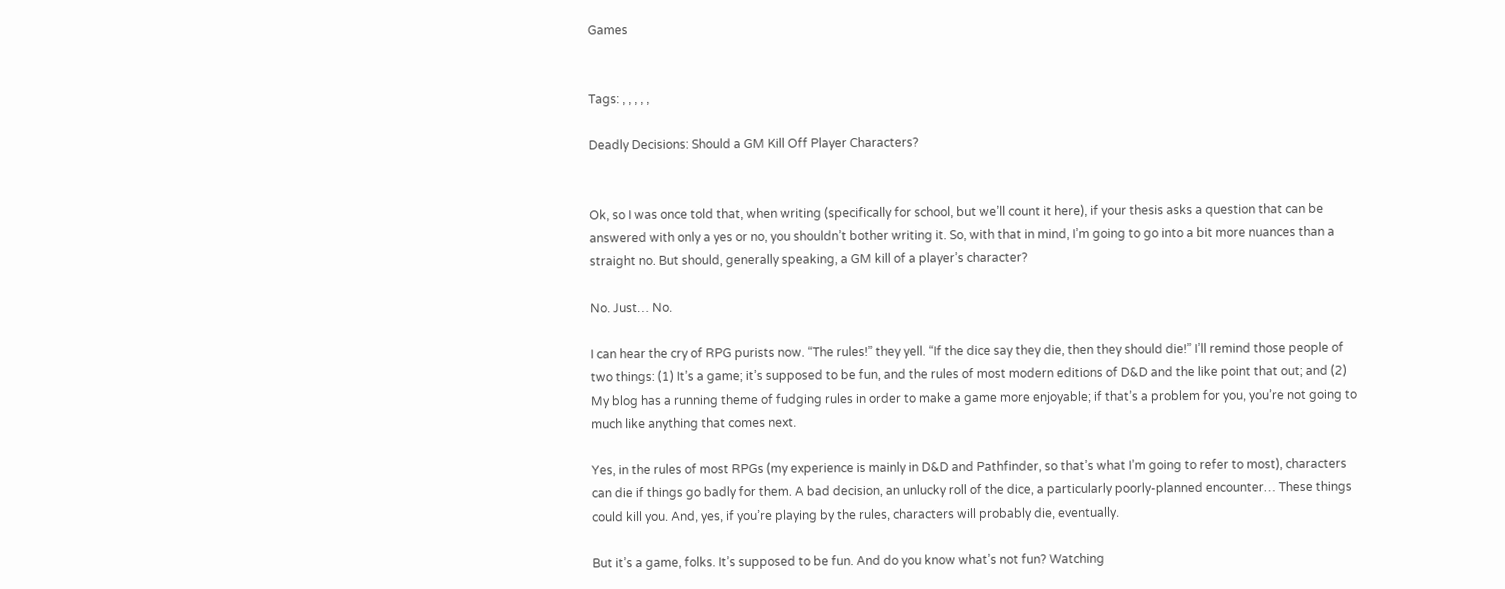Games


Tags: , , , , ,

Deadly Decisions: Should a GM Kill Off Player Characters?


Ok, so I was once told that, when writing (specifically for school, but we’ll count it here), if your thesis asks a question that can be answered with only a yes or no, you shouldn’t bother writing it. So, with that in mind, I’m going to go into a bit more nuances than a straight no. But should, generally speaking, a GM kill of a player’s character?

No. Just… No.

I can hear the cry of RPG purists now. “The rules!” they yell. “If the dice say they die, then they should die!” I’ll remind those people of two things: (1) It’s a game; it’s supposed to be fun, and the rules of most modern editions of D&D and the like point that out; and (2) My blog has a running theme of fudging rules in order to make a game more enjoyable; if that’s a problem for you, you’re not going to much like anything that comes next.

Yes, in the rules of most RPGs (my experience is mainly in D&D and Pathfinder, so that’s what I’m going to refer to most), characters can die if things go badly for them. A bad decision, an unlucky roll of the dice, a particularly poorly-planned encounter… These things could kill you. And, yes, if you’re playing by the rules, characters will probably die, eventually.

But it’s a game, folks. It’s supposed to be fun. And do you know what’s not fun? Watching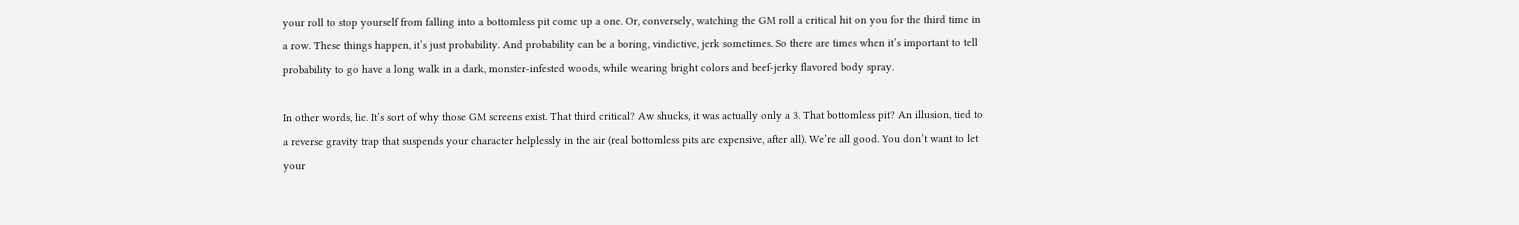your roll to stop yourself from falling into a bottomless pit come up a one. Or, conversely, watching the GM roll a critical hit on you for the third time in a row. These things happen, it’s just probability. And probability can be a boring, vindictive, jerk sometimes. So there are times when it’s important to tell probability to go have a long walk in a dark, monster-infested woods, while wearing bright colors and beef-jerky flavored body spray.

In other words, lie. It’s sort of why those GM screens exist. That third critical? Aw shucks, it was actually only a 3. That bottomless pit? An illusion, tied to a reverse gravity trap that suspends your character helplessly in the air (real bottomless pits are expensive, after all). We’re all good. You don’t want to let your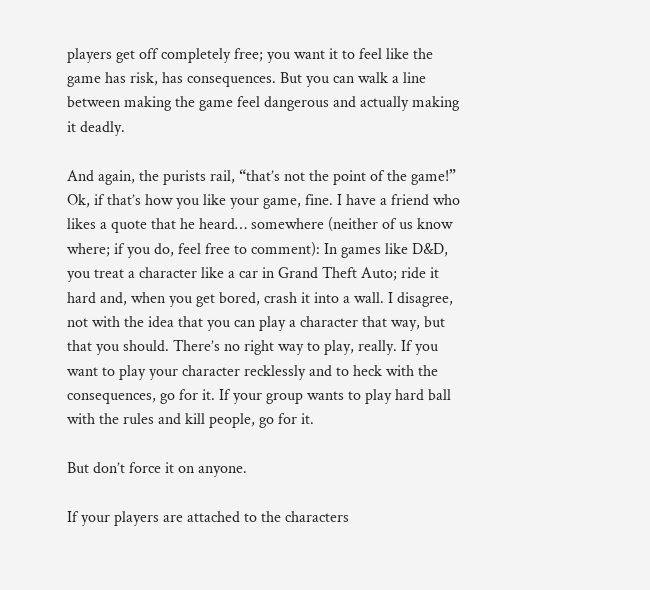players get off completely free; you want it to feel like the game has risk, has consequences. But you can walk a line between making the game feel dangerous and actually making it deadly.

And again, the purists rail, “that’s not the point of the game!” Ok, if that’s how you like your game, fine. I have a friend who likes a quote that he heard… somewhere (neither of us know where; if you do, feel free to comment): In games like D&D, you treat a character like a car in Grand Theft Auto; ride it hard and, when you get bored, crash it into a wall. I disagree, not with the idea that you can play a character that way, but that you should. There’s no right way to play, really. If you want to play your character recklessly and to heck with the consequences, go for it. If your group wants to play hard ball with the rules and kill people, go for it.

But don’t force it on anyone.

If your players are attached to the characters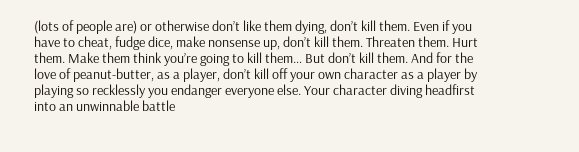(lots of people are) or otherwise don’t like them dying, don’t kill them. Even if you have to cheat, fudge dice, make nonsense up, don’t kill them. Threaten them. Hurt them. Make them think you’re going to kill them… But don’t kill them. And for the love of peanut-butter, as a player, don’t kill off your own character as a player by playing so recklessly you endanger everyone else. Your character diving headfirst into an unwinnable battle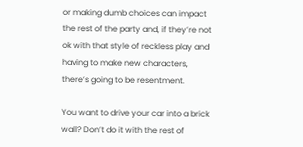or making dumb choices can impact the rest of the party and, if they’re not ok with that style of reckless play and having to make new characters, there’s going to be resentment.

You want to drive your car into a brick wall? Don’t do it with the rest of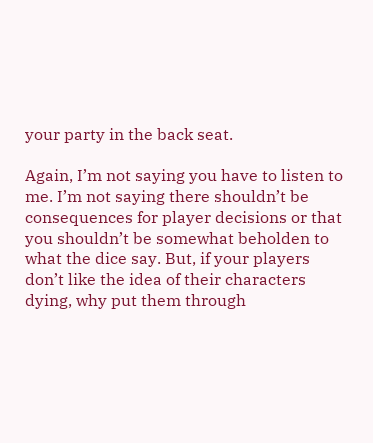your party in the back seat.

Again, I’m not saying you have to listen to me. I’m not saying there shouldn’t be consequences for player decisions or that you shouldn’t be somewhat beholden to what the dice say. But, if your players don’t like the idea of their characters dying, why put them through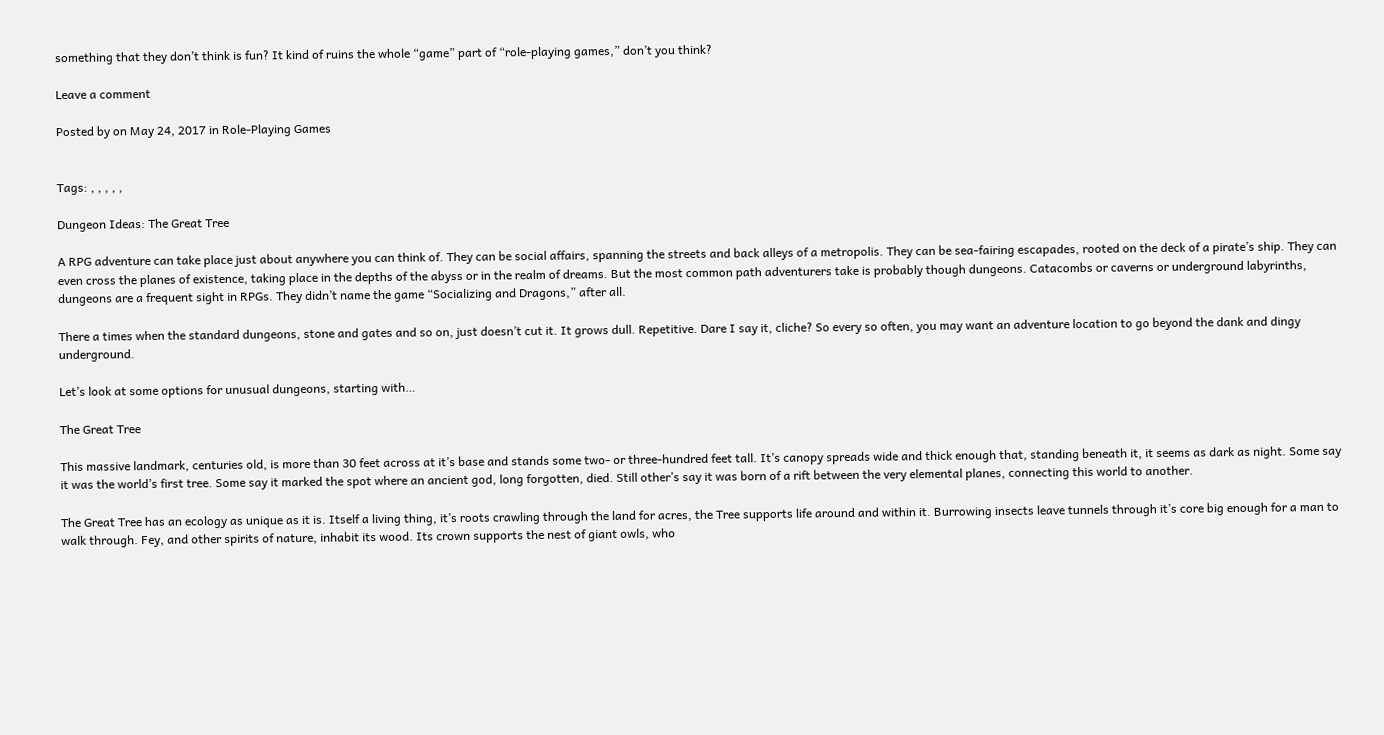something that they don’t think is fun? It kind of ruins the whole “game” part of “role-playing games,” don’t you think?

Leave a comment

Posted by on May 24, 2017 in Role-Playing Games


Tags: , , , , ,

Dungeon Ideas: The Great Tree

A RPG adventure can take place just about anywhere you can think of. They can be social affairs, spanning the streets and back alleys of a metropolis. They can be sea-fairing escapades, rooted on the deck of a pirate’s ship. They can even cross the planes of existence, taking place in the depths of the abyss or in the realm of dreams. But the most common path adventurers take is probably though dungeons. Catacombs or caverns or underground labyrinths, dungeons are a frequent sight in RPGs. They didn’t name the game “Socializing and Dragons,” after all.

There a times when the standard dungeons, stone and gates and so on, just doesn’t cut it. It grows dull. Repetitive. Dare I say it, cliche? So every so often, you may want an adventure location to go beyond the dank and dingy underground.

Let’s look at some options for unusual dungeons, starting with…

The Great Tree

This massive landmark, centuries old, is more than 30 feet across at it’s base and stands some two- or three-hundred feet tall. It’s canopy spreads wide and thick enough that, standing beneath it, it seems as dark as night. Some say it was the world’s first tree. Some say it marked the spot where an ancient god, long forgotten, died. Still other’s say it was born of a rift between the very elemental planes, connecting this world to another.

The Great Tree has an ecology as unique as it is. Itself a living thing, it’s roots crawling through the land for acres, the Tree supports life around and within it. Burrowing insects leave tunnels through it’s core big enough for a man to walk through. Fey, and other spirits of nature, inhabit its wood. Its crown supports the nest of giant owls, who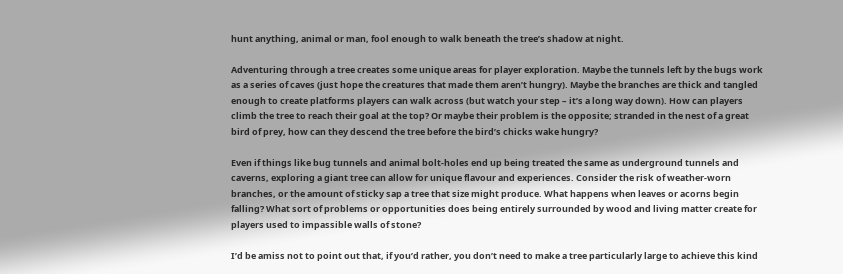hunt anything, animal or man, fool enough to walk beneath the tree’s shadow at night.

Adventuring through a tree creates some unique areas for player exploration. Maybe the tunnels left by the bugs work as a series of caves (just hope the creatures that made them aren’t hungry). Maybe the branches are thick and tangled enough to create platforms players can walk across (but watch your step – it’s a long way down). How can players climb the tree to reach their goal at the top? Or maybe their problem is the opposite; stranded in the nest of a great bird of prey, how can they descend the tree before the bird’s chicks wake hungry?

Even if things like bug tunnels and animal bolt-holes end up being treated the same as underground tunnels and caverns, exploring a giant tree can allow for unique flavour and experiences. Consider the risk of weather-worn branches, or the amount of sticky sap a tree that size might produce. What happens when leaves or acorns begin falling? What sort of problems or opportunities does being entirely surrounded by wood and living matter create for players used to impassible walls of stone?

I’d be amiss not to point out that, if you’d rather, you don’t need to make a tree particularly large to achieve this kind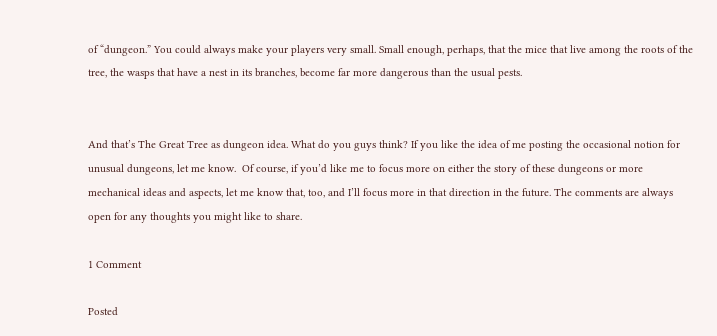of “dungeon.” You could always make your players very small. Small enough, perhaps, that the mice that live among the roots of the tree, the wasps that have a nest in its branches, become far more dangerous than the usual pests.


And that’s The Great Tree as dungeon idea. What do you guys think? If you like the idea of me posting the occasional notion for unusual dungeons, let me know.  Of course, if you’d like me to focus more on either the story of these dungeons or more mechanical ideas and aspects, let me know that, too, and I’ll focus more in that direction in the future. The comments are always open for any thoughts you might like to share.

1 Comment

Posted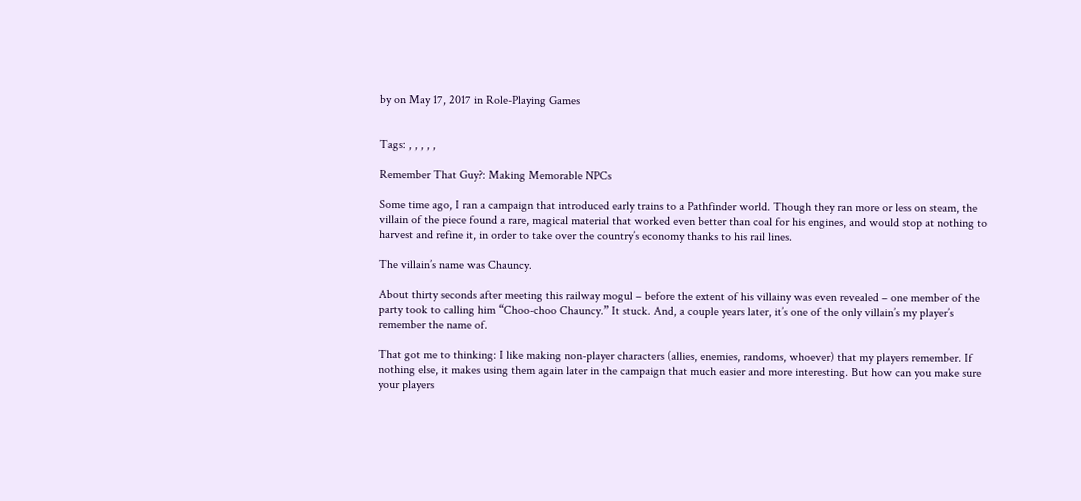by on May 17, 2017 in Role-Playing Games


Tags: , , , , ,

Remember That Guy?: Making Memorable NPCs

Some time ago, I ran a campaign that introduced early trains to a Pathfinder world. Though they ran more or less on steam, the villain of the piece found a rare, magical material that worked even better than coal for his engines, and would stop at nothing to harvest and refine it, in order to take over the country’s economy thanks to his rail lines.

The villain’s name was Chauncy.

About thirty seconds after meeting this railway mogul – before the extent of his villainy was even revealed – one member of the party took to calling him “Choo-choo Chauncy.” It stuck. And, a couple years later, it’s one of the only villain’s my player’s remember the name of.

That got me to thinking: I like making non-player characters (allies, enemies, randoms, whoever) that my players remember. If nothing else, it makes using them again later in the campaign that much easier and more interesting. But how can you make sure your players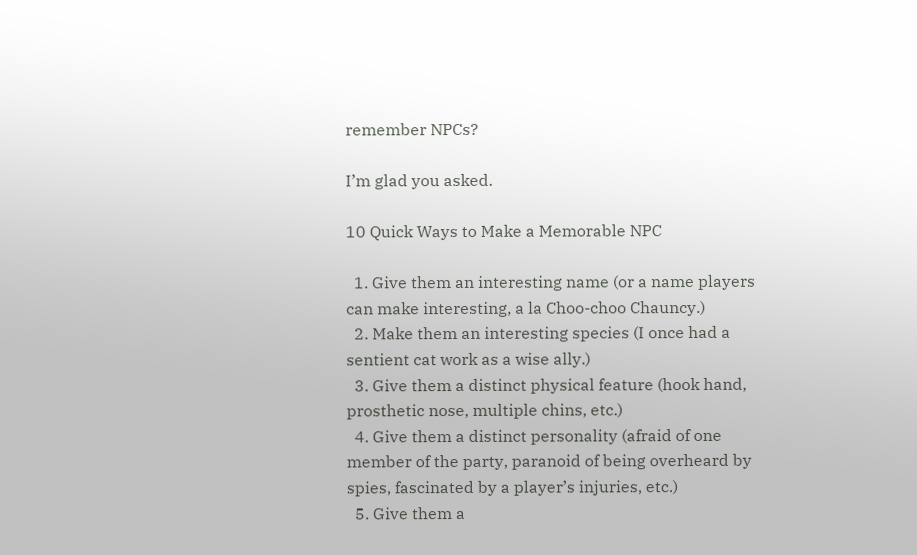remember NPCs?

I’m glad you asked.

10 Quick Ways to Make a Memorable NPC

  1. Give them an interesting name (or a name players can make interesting, a la Choo-choo Chauncy.)
  2. Make them an interesting species (I once had a sentient cat work as a wise ally.)
  3. Give them a distinct physical feature (hook hand, prosthetic nose, multiple chins, etc.)
  4. Give them a distinct personality (afraid of one member of the party, paranoid of being overheard by spies, fascinated by a player’s injuries, etc.)
  5. Give them a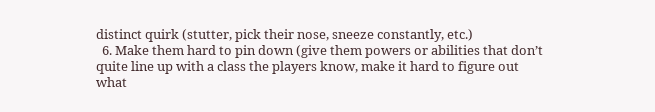distinct quirk (stutter, pick their nose, sneeze constantly, etc.)
  6. Make them hard to pin down (give them powers or abilities that don’t quite line up with a class the players know, make it hard to figure out what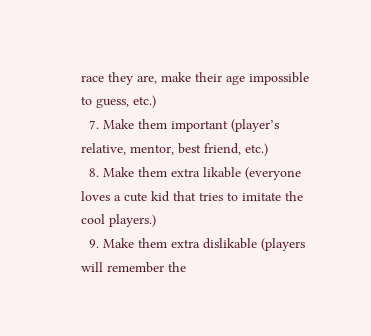race they are, make their age impossible to guess, etc.)
  7. Make them important (player’s relative, mentor, best friend, etc.)
  8. Make them extra likable (everyone loves a cute kid that tries to imitate the cool players.)
  9. Make them extra dislikable (players will remember the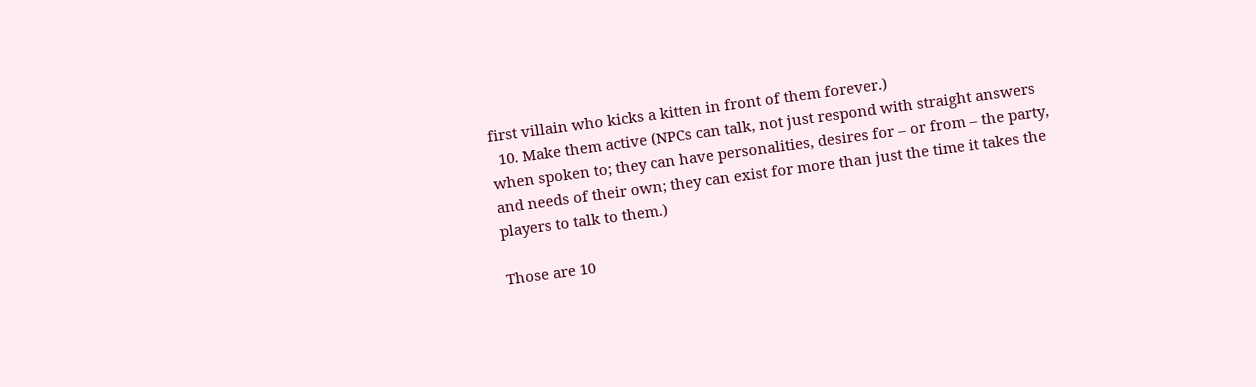first villain who kicks a kitten in front of them forever.)
  10. Make them active (NPCs can talk, not just respond with straight answers when spoken to; they can have personalities, desires for – or from – the party, and needs of their own; they can exist for more than just the time it takes the players to talk to them.)

Those are 10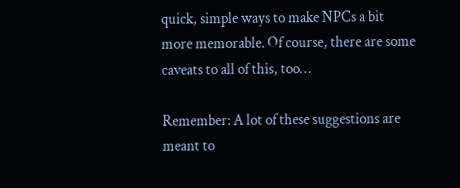quick, simple ways to make NPCs a bit more memorable. Of course, there are some caveats to all of this, too…

Remember: A lot of these suggestions are meant to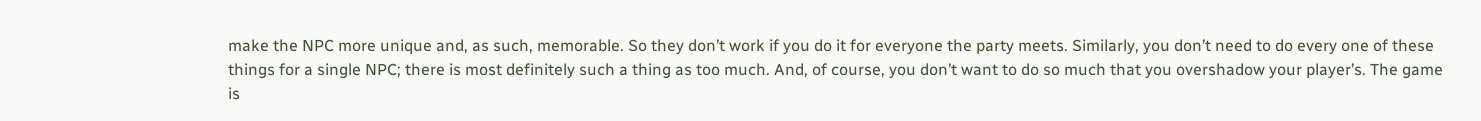make the NPC more unique and, as such, memorable. So they don’t work if you do it for everyone the party meets. Similarly, you don’t need to do every one of these things for a single NPC; there is most definitely such a thing as too much. And, of course, you don’t want to do so much that you overshadow your player’s. The game is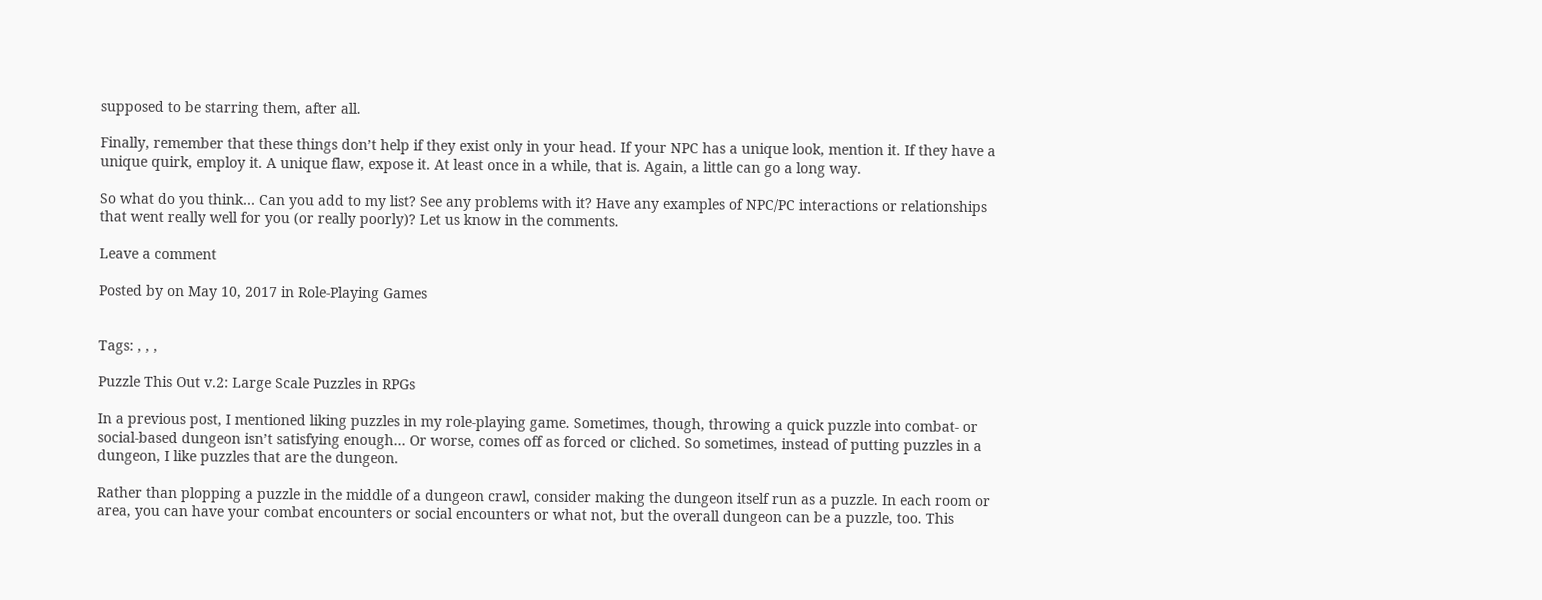supposed to be starring them, after all.

Finally, remember that these things don’t help if they exist only in your head. If your NPC has a unique look, mention it. If they have a unique quirk, employ it. A unique flaw, expose it. At least once in a while, that is. Again, a little can go a long way.

So what do you think… Can you add to my list? See any problems with it? Have any examples of NPC/PC interactions or relationships that went really well for you (or really poorly)? Let us know in the comments.

Leave a comment

Posted by on May 10, 2017 in Role-Playing Games


Tags: , , ,

Puzzle This Out v.2: Large Scale Puzzles in RPGs

In a previous post, I mentioned liking puzzles in my role-playing game. Sometimes, though, throwing a quick puzzle into combat- or social-based dungeon isn’t satisfying enough… Or worse, comes off as forced or cliched. So sometimes, instead of putting puzzles in a dungeon, I like puzzles that are the dungeon.

Rather than plopping a puzzle in the middle of a dungeon crawl, consider making the dungeon itself run as a puzzle. In each room or area, you can have your combat encounters or social encounters or what not, but the overall dungeon can be a puzzle, too. This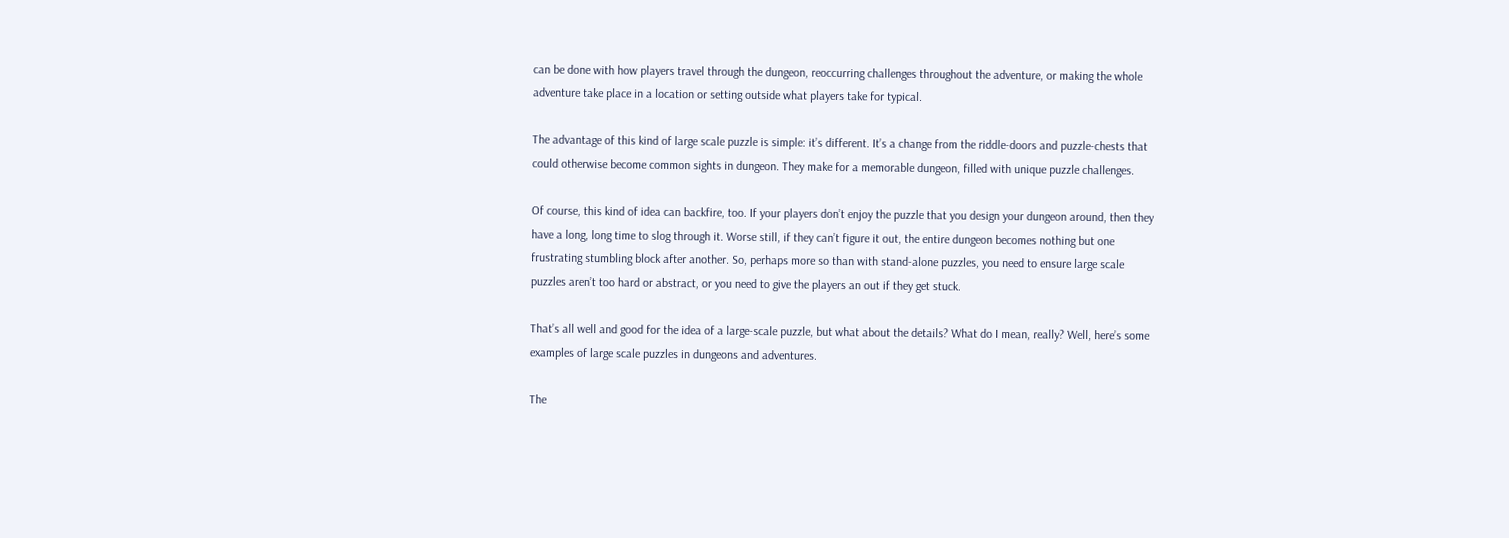can be done with how players travel through the dungeon, reoccurring challenges throughout the adventure, or making the whole adventure take place in a location or setting outside what players take for typical.

The advantage of this kind of large scale puzzle is simple: it’s different. It’s a change from the riddle-doors and puzzle-chests that could otherwise become common sights in dungeon. They make for a memorable dungeon, filled with unique puzzle challenges.

Of course, this kind of idea can backfire, too. If your players don’t enjoy the puzzle that you design your dungeon around, then they have a long, long time to slog through it. Worse still, if they can’t figure it out, the entire dungeon becomes nothing but one frustrating stumbling block after another. So, perhaps more so than with stand-alone puzzles, you need to ensure large scale puzzles aren’t too hard or abstract, or you need to give the players an out if they get stuck.

That’s all well and good for the idea of a large-scale puzzle, but what about the details? What do I mean, really? Well, here’s some examples of large scale puzzles in dungeons and adventures.

The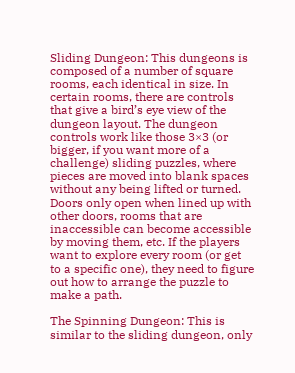Sliding Dungeon: This dungeons is composed of a number of square rooms, each identical in size. In certain rooms, there are controls that give a bird’s eye view of the dungeon layout. The dungeon controls work like those 3×3 (or bigger, if you want more of a challenge) sliding puzzles, where pieces are moved into blank spaces without any being lifted or turned. Doors only open when lined up with other doors, rooms that are inaccessible can become accessible by moving them, etc. If the players want to explore every room (or get to a specific one), they need to figure out how to arrange the puzzle to make a path.

The Spinning Dungeon: This is similar to the sliding dungeon, only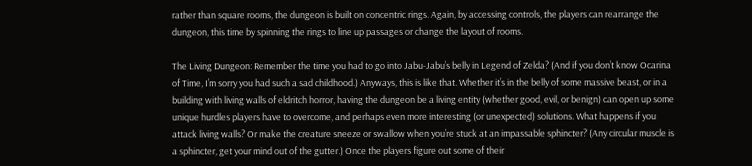rather than square rooms, the dungeon is built on concentric rings. Again, by accessing controls, the players can rearrange the dungeon, this time by spinning the rings to line up passages or change the layout of rooms.

The Living Dungeon: Remember the time you had to go into Jabu-Jabu’s belly in Legend of Zelda? (And if you don’t know Ocarina of Time, I’m sorry you had such a sad childhood.) Anyways, this is like that. Whether it’s in the belly of some massive beast, or in a building with living walls of eldritch horror, having the dungeon be a living entity (whether good, evil, or benign) can open up some unique hurdles players have to overcome, and perhaps even more interesting (or unexpected) solutions. What happens if you attack living walls? Or make the creature sneeze or swallow when you’re stuck at an impassable sphincter? (Any circular muscle is a sphincter, get your mind out of the gutter.) Once the players figure out some of their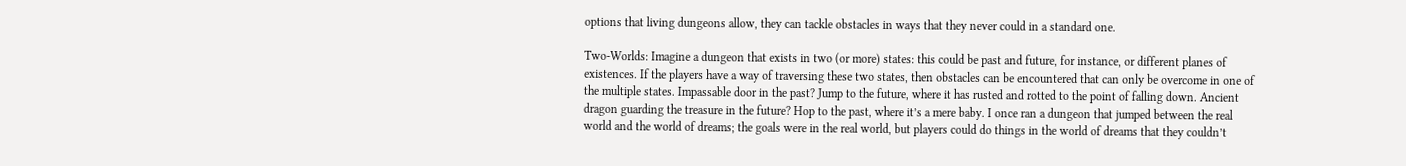options that living dungeons allow, they can tackle obstacles in ways that they never could in a standard one.

Two-Worlds: Imagine a dungeon that exists in two (or more) states: this could be past and future, for instance, or different planes of existences. If the players have a way of traversing these two states, then obstacles can be encountered that can only be overcome in one of the multiple states. Impassable door in the past? Jump to the future, where it has rusted and rotted to the point of falling down. Ancient dragon guarding the treasure in the future? Hop to the past, where it’s a mere baby. I once ran a dungeon that jumped between the real world and the world of dreams; the goals were in the real world, but players could do things in the world of dreams that they couldn’t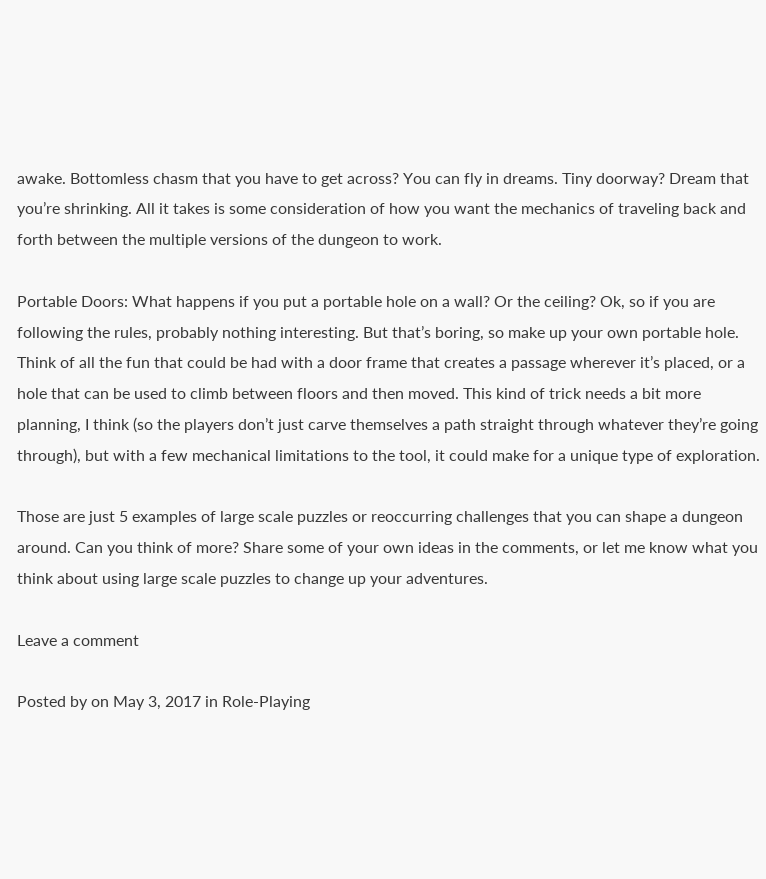awake. Bottomless chasm that you have to get across? You can fly in dreams. Tiny doorway? Dream that you’re shrinking. All it takes is some consideration of how you want the mechanics of traveling back and forth between the multiple versions of the dungeon to work.

Portable Doors: What happens if you put a portable hole on a wall? Or the ceiling? Ok, so if you are following the rules, probably nothing interesting. But that’s boring, so make up your own portable hole. Think of all the fun that could be had with a door frame that creates a passage wherever it’s placed, or a hole that can be used to climb between floors and then moved. This kind of trick needs a bit more planning, I think (so the players don’t just carve themselves a path straight through whatever they’re going through), but with a few mechanical limitations to the tool, it could make for a unique type of exploration.

Those are just 5 examples of large scale puzzles or reoccurring challenges that you can shape a dungeon around. Can you think of more? Share some of your own ideas in the comments, or let me know what you think about using large scale puzzles to change up your adventures.

Leave a comment

Posted by on May 3, 2017 in Role-Playing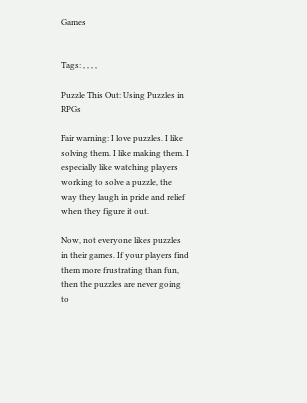Games


Tags: , , , ,

Puzzle This Out: Using Puzzles in RPGs

Fair warning: I love puzzles. I like solving them. I like making them. I especially like watching players working to solve a puzzle, the way they laugh in pride and relief when they figure it out.

Now, not everyone likes puzzles in their games. If your players find them more frustrating than fun, then the puzzles are never going to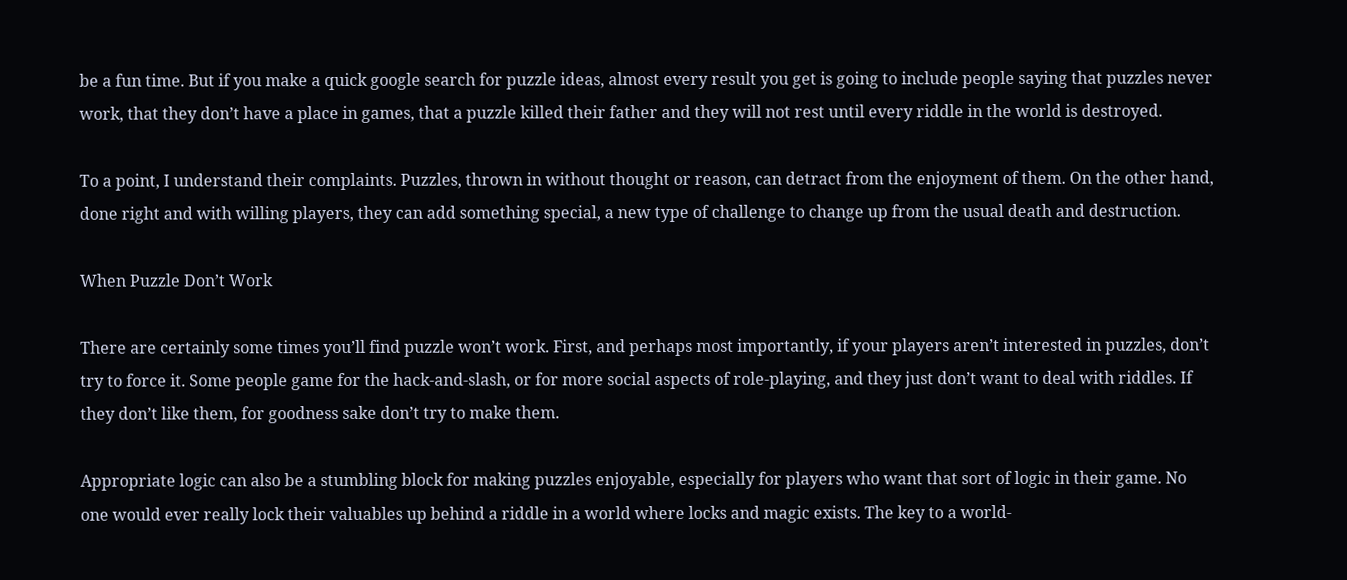be a fun time. But if you make a quick google search for puzzle ideas, almost every result you get is going to include people saying that puzzles never work, that they don’t have a place in games, that a puzzle killed their father and they will not rest until every riddle in the world is destroyed.

To a point, I understand their complaints. Puzzles, thrown in without thought or reason, can detract from the enjoyment of them. On the other hand, done right and with willing players, they can add something special, a new type of challenge to change up from the usual death and destruction.

When Puzzle Don’t Work

There are certainly some times you’ll find puzzle won’t work. First, and perhaps most importantly, if your players aren’t interested in puzzles, don’t try to force it. Some people game for the hack-and-slash, or for more social aspects of role-playing, and they just don’t want to deal with riddles. If they don’t like them, for goodness sake don’t try to make them.

Appropriate logic can also be a stumbling block for making puzzles enjoyable, especially for players who want that sort of logic in their game. No one would ever really lock their valuables up behind a riddle in a world where locks and magic exists. The key to a world-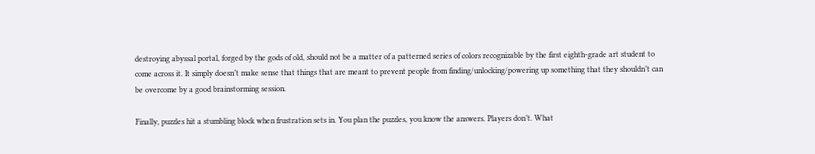destroying abyssal portal, forged by the gods of old, should not be a matter of a patterned series of colors recognizable by the first eighth-grade art student to come across it. It simply doesn’t make sense that things that are meant to prevent people from finding/unlocking/powering up something that they shouldn’t can be overcome by a good brainstorming session.

Finally, puzzles hit a stumbling block when frustration sets in. You plan the puzzles, you know the answers. Players don’t. What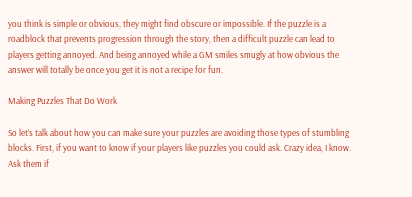you think is simple or obvious, they might find obscure or impossible. If the puzzle is a roadblock that prevents progression through the story, then a difficult puzzle can lead to players getting annoyed. And being annoyed while a GM smiles smugly at how obvious the answer will totally be once you get it is not a recipe for fun.

Making Puzzles That Do Work

So let’s talk about how you can make sure your puzzles are avoiding those types of stumbling blocks. First, if you want to know if your players like puzzles you could ask. Crazy idea, I know. Ask them if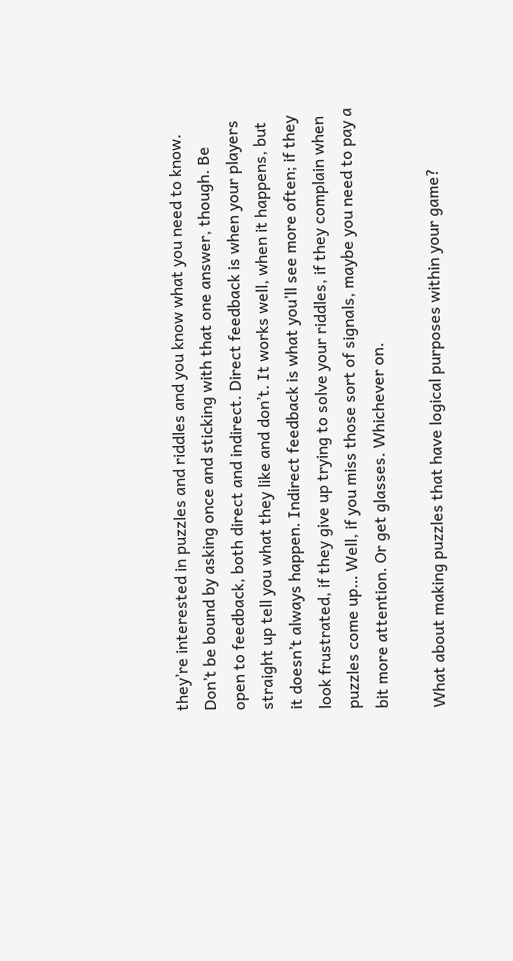they’re interested in puzzles and riddles and you know what you need to know. Don’t be bound by asking once and sticking with that one answer, though. Be open to feedback, both direct and indirect. Direct feedback is when your players straight up tell you what they like and don’t. It works well, when it happens, but it doesn’t always happen. Indirect feedback is what you’ll see more often; if they look frustrated, if they give up trying to solve your riddles, if they complain when puzzles come up… Well, if you miss those sort of signals, maybe you need to pay a bit more attention. Or get glasses. Whichever on.

What about making puzzles that have logical purposes within your game?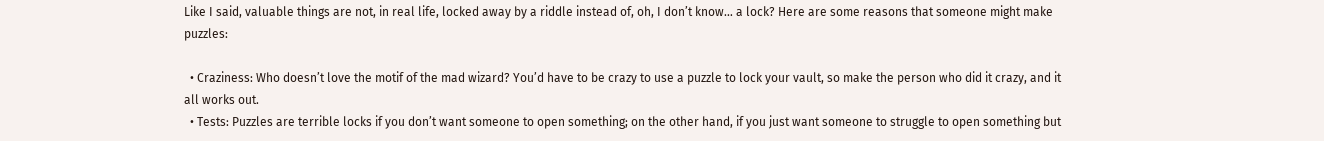Like I said, valuable things are not, in real life, locked away by a riddle instead of, oh, I don’t know… a lock? Here are some reasons that someone might make puzzles:

  • Craziness: Who doesn’t love the motif of the mad wizard? You’d have to be crazy to use a puzzle to lock your vault, so make the person who did it crazy, and it all works out.
  • Tests: Puzzles are terrible locks if you don’t want someone to open something; on the other hand, if you just want someone to struggle to open something but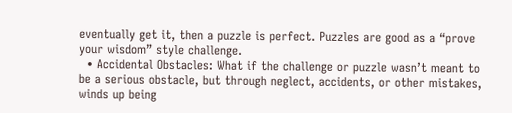eventually get it, then a puzzle is perfect. Puzzles are good as a “prove your wisdom” style challenge.
  • Accidental Obstacles: What if the challenge or puzzle wasn’t meant to be a serious obstacle, but through neglect, accidents, or other mistakes, winds up being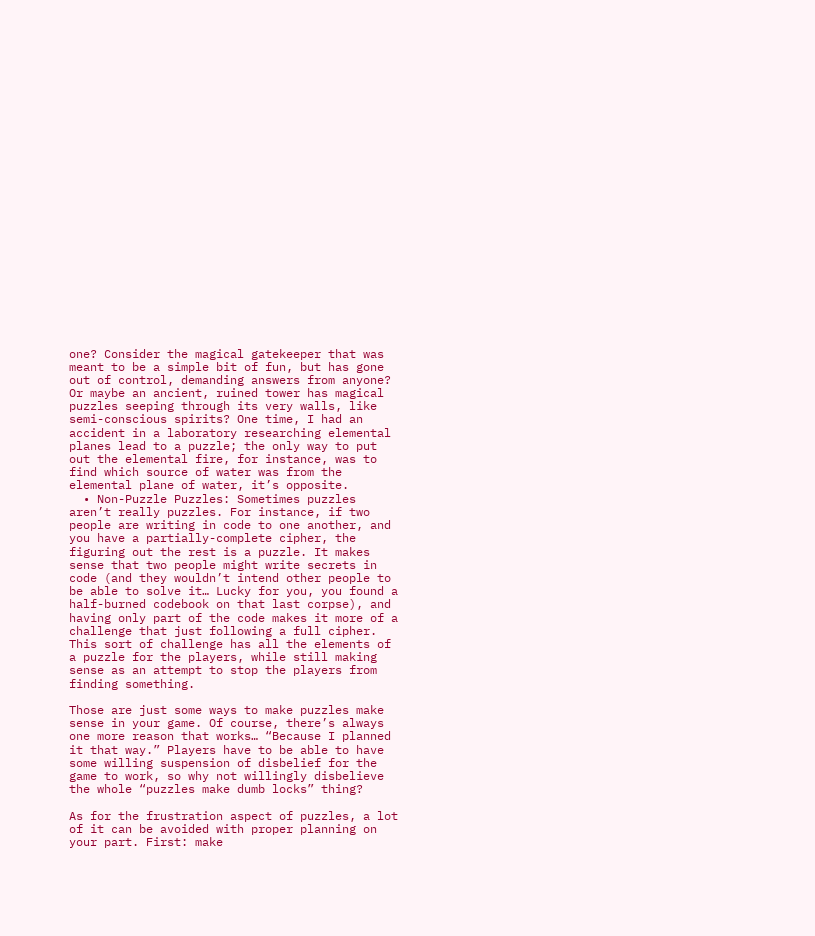one? Consider the magical gatekeeper that was meant to be a simple bit of fun, but has gone out of control, demanding answers from anyone? Or maybe an ancient, ruined tower has magical puzzles seeping through its very walls, like semi-conscious spirits? One time, I had an accident in a laboratory researching elemental planes lead to a puzzle; the only way to put out the elemental fire, for instance, was to find which source of water was from the elemental plane of water, it’s opposite.
  • Non-Puzzle Puzzles: Sometimes puzzles aren’t really puzzles. For instance, if two people are writing in code to one another, and you have a partially-complete cipher, the figuring out the rest is a puzzle. It makes sense that two people might write secrets in code (and they wouldn’t intend other people to be able to solve it… Lucky for you, you found a half-burned codebook on that last corpse), and having only part of the code makes it more of a challenge that just following a full cipher. This sort of challenge has all the elements of a puzzle for the players, while still making sense as an attempt to stop the players from finding something.

Those are just some ways to make puzzles make sense in your game. Of course, there’s always one more reason that works… “Because I planned it that way.” Players have to be able to have some willing suspension of disbelief for the game to work, so why not willingly disbelieve the whole “puzzles make dumb locks” thing?

As for the frustration aspect of puzzles, a lot of it can be avoided with proper planning on your part. First: make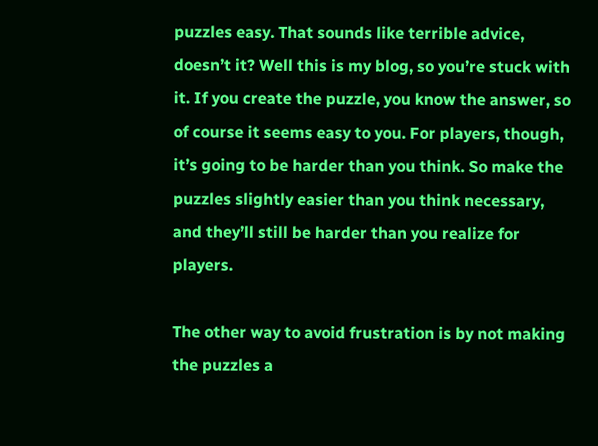puzzles easy. That sounds like terrible advice, doesn’t it? Well this is my blog, so you’re stuck with it. If you create the puzzle, you know the answer, so of course it seems easy to you. For players, though, it’s going to be harder than you think. So make the puzzles slightly easier than you think necessary, and they’ll still be harder than you realize for players.

The other way to avoid frustration is by not making the puzzles a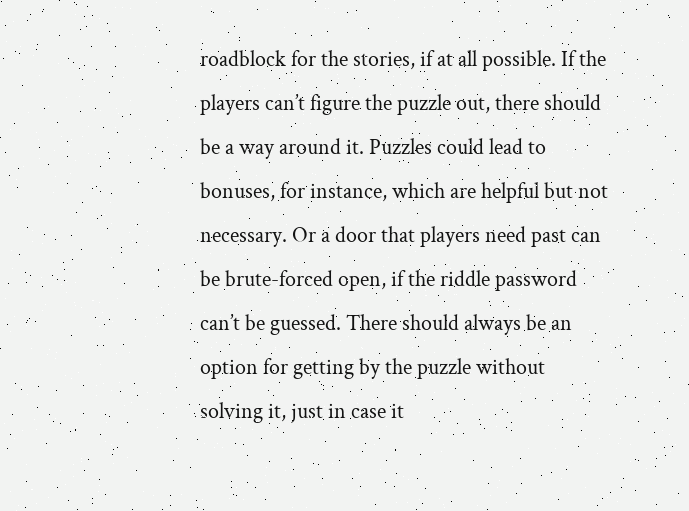roadblock for the stories, if at all possible. If the players can’t figure the puzzle out, there should be a way around it. Puzzles could lead to bonuses, for instance, which are helpful but not necessary. Or a door that players need past can be brute-forced open, if the riddle password can’t be guessed. There should always be an option for getting by the puzzle without solving it, just in case it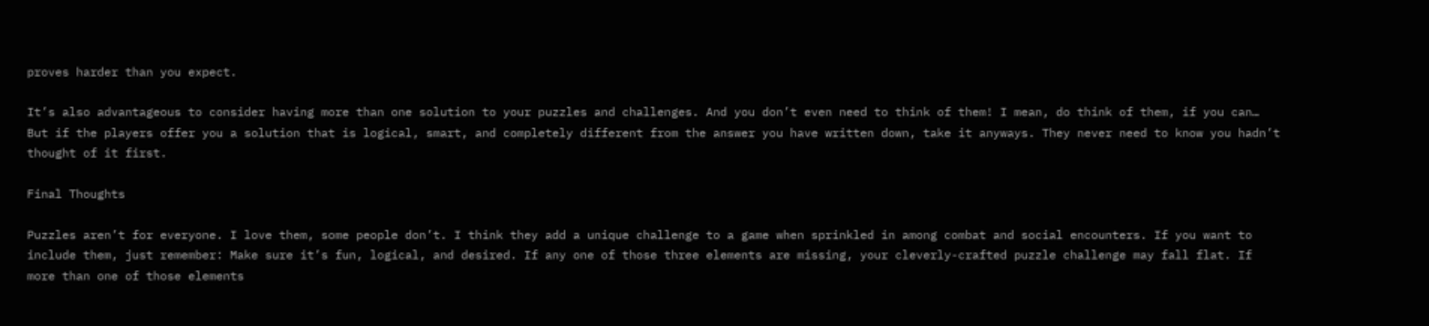proves harder than you expect.

It’s also advantageous to consider having more than one solution to your puzzles and challenges. And you don’t even need to think of them! I mean, do think of them, if you can… But if the players offer you a solution that is logical, smart, and completely different from the answer you have written down, take it anyways. They never need to know you hadn’t thought of it first.

Final Thoughts

Puzzles aren’t for everyone. I love them, some people don’t. I think they add a unique challenge to a game when sprinkled in among combat and social encounters. If you want to include them, just remember: Make sure it’s fun, logical, and desired. If any one of those three elements are missing, your cleverly-crafted puzzle challenge may fall flat. If more than one of those elements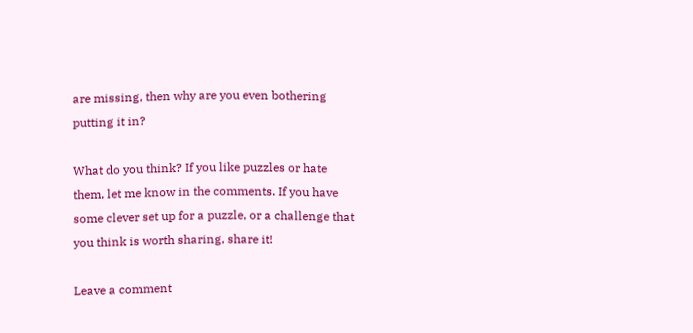are missing, then why are you even bothering putting it in?

What do you think? If you like puzzles or hate them, let me know in the comments. If you have some clever set up for a puzzle, or a challenge that you think is worth sharing, share it!

Leave a comment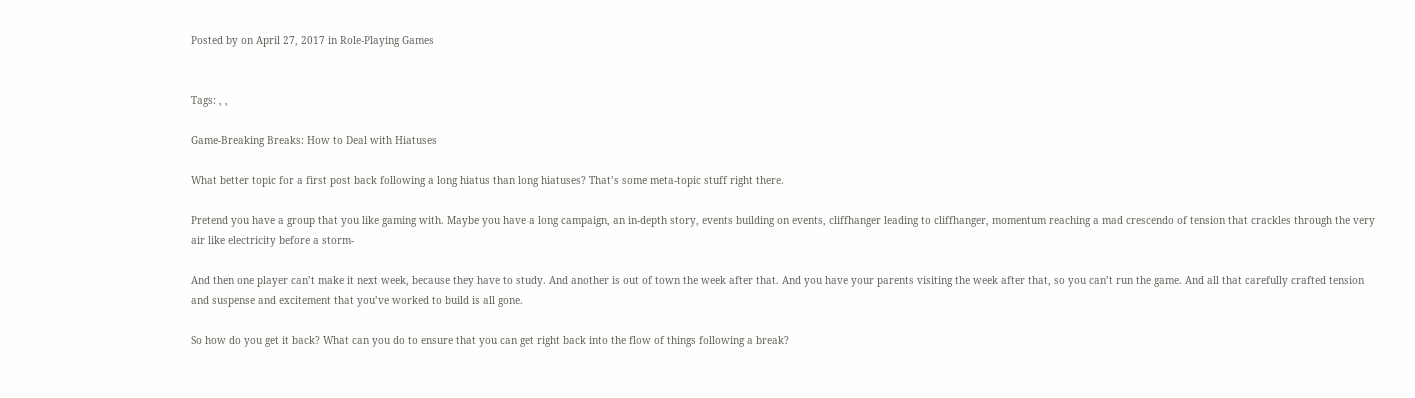Posted by on April 27, 2017 in Role-Playing Games


Tags: , ,

Game-Breaking Breaks: How to Deal with Hiatuses

What better topic for a first post back following a long hiatus than long hiatuses? That’s some meta-topic stuff right there.

Pretend you have a group that you like gaming with. Maybe you have a long campaign, an in-depth story, events building on events, cliffhanger leading to cliffhanger, momentum reaching a mad crescendo of tension that crackles through the very air like electricity before a storm-

And then one player can’t make it next week, because they have to study. And another is out of town the week after that. And you have your parents visiting the week after that, so you can’t run the game. And all that carefully crafted tension and suspense and excitement that you’ve worked to build is all gone.

So how do you get it back? What can you do to ensure that you can get right back into the flow of things following a break?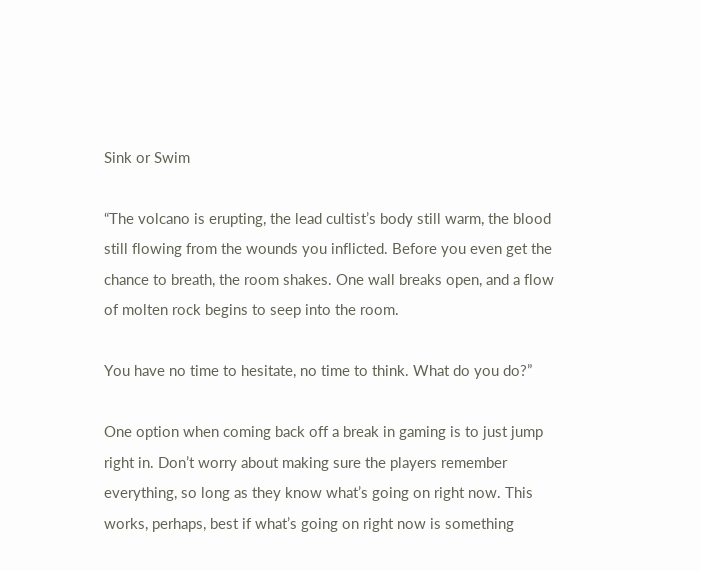Sink or Swim

“The volcano is erupting, the lead cultist’s body still warm, the blood still flowing from the wounds you inflicted. Before you even get the chance to breath, the room shakes. One wall breaks open, and a flow of molten rock begins to seep into the room.

You have no time to hesitate, no time to think. What do you do?”

One option when coming back off a break in gaming is to just jump right in. Don’t worry about making sure the players remember everything, so long as they know what’s going on right now. This works, perhaps, best if what’s going on right now is something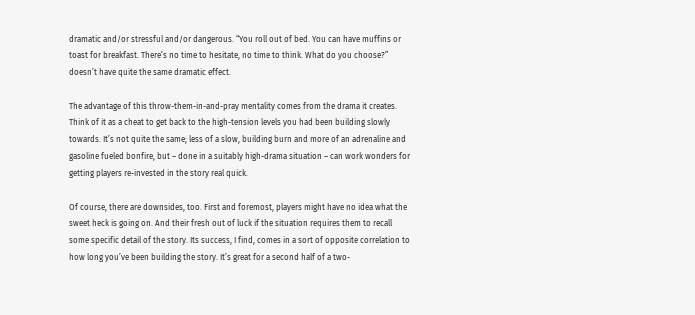dramatic and/or stressful and/or dangerous. “You roll out of bed. You can have muffins or toast for breakfast. There’s no time to hesitate, no time to think. What do you choose?” doesn’t have quite the same dramatic effect.

The advantage of this throw-them-in-and-pray mentality comes from the drama it creates. Think of it as a cheat to get back to the high-tension levels you had been building slowly towards. It’s not quite the same; less of a slow, building burn and more of an adrenaline and gasoline fueled bonfire, but – done in a suitably high-drama situation – can work wonders for getting players re-invested in the story real quick.

Of course, there are downsides, too. First and foremost, players might have no idea what the sweet heck is going on. And their fresh out of luck if the situation requires them to recall some specific detail of the story. Its success, I find, comes in a sort of opposite correlation to how long you’ve been building the story. It’s great for a second half of a two-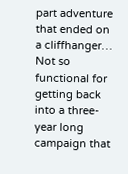part adventure that ended on a cliffhanger… Not so functional for getting back into a three-year long campaign that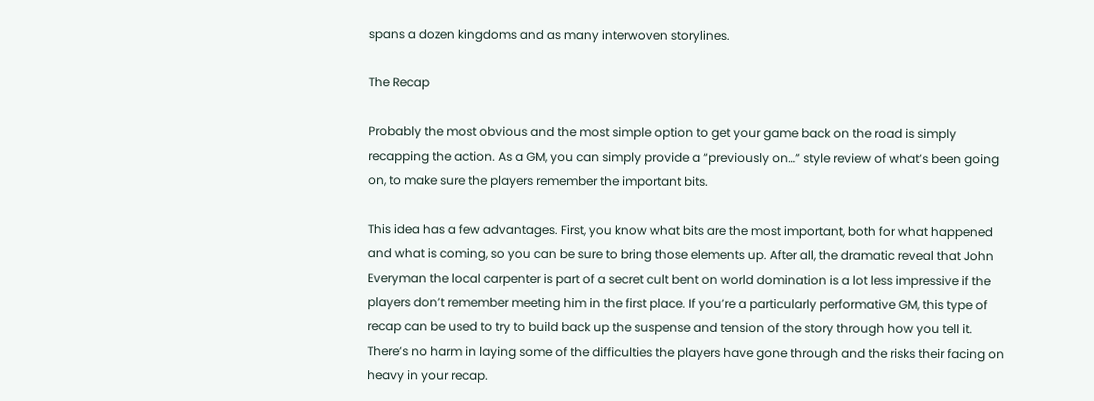spans a dozen kingdoms and as many interwoven storylines.

The Recap

Probably the most obvious and the most simple option to get your game back on the road is simply recapping the action. As a GM, you can simply provide a “previously on…” style review of what’s been going on, to make sure the players remember the important bits.

This idea has a few advantages. First, you know what bits are the most important, both for what happened and what is coming, so you can be sure to bring those elements up. After all, the dramatic reveal that John Everyman the local carpenter is part of a secret cult bent on world domination is a lot less impressive if the players don’t remember meeting him in the first place. If you’re a particularly performative GM, this type of recap can be used to try to build back up the suspense and tension of the story through how you tell it. There’s no harm in laying some of the difficulties the players have gone through and the risks their facing on heavy in your recap.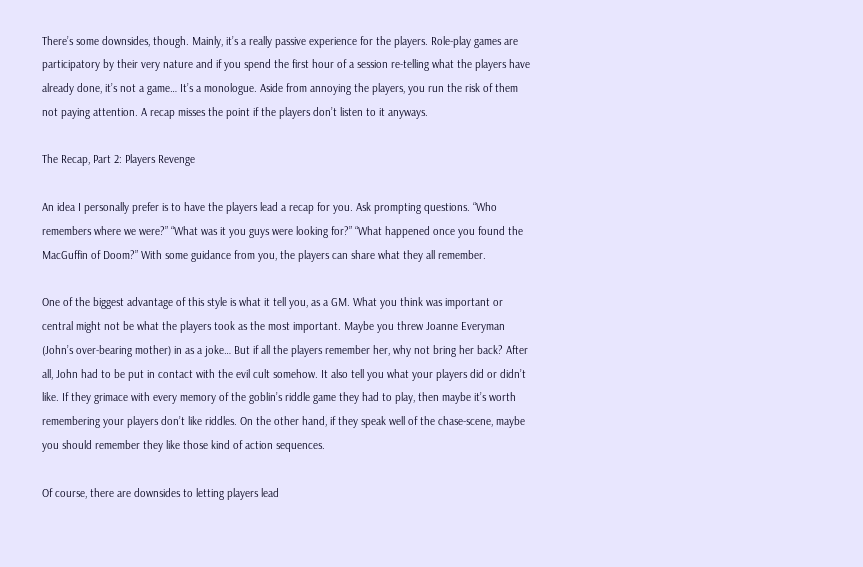There’s some downsides, though. Mainly, it’s a really passive experience for the players. Role-play games are participatory by their very nature and if you spend the first hour of a session re-telling what the players have already done, it’s not a game… It’s a monologue. Aside from annoying the players, you run the risk of them not paying attention. A recap misses the point if the players don’t listen to it anyways.

The Recap, Part 2: Players Revenge

An idea I personally prefer is to have the players lead a recap for you. Ask prompting questions. “Who remembers where we were?” “What was it you guys were looking for?” “What happened once you found the MacGuffin of Doom?” With some guidance from you, the players can share what they all remember.

One of the biggest advantage of this style is what it tell you, as a GM. What you think was important or central might not be what the players took as the most important. Maybe you threw Joanne Everyman (John’s over-bearing mother) in as a joke… But if all the players remember her, why not bring her back? After all, John had to be put in contact with the evil cult somehow. It also tell you what your players did or didn’t like. If they grimace with every memory of the goblin’s riddle game they had to play, then maybe it’s worth remembering your players don’t like riddles. On the other hand, if they speak well of the chase-scene, maybe you should remember they like those kind of action sequences.

Of course, there are downsides to letting players lead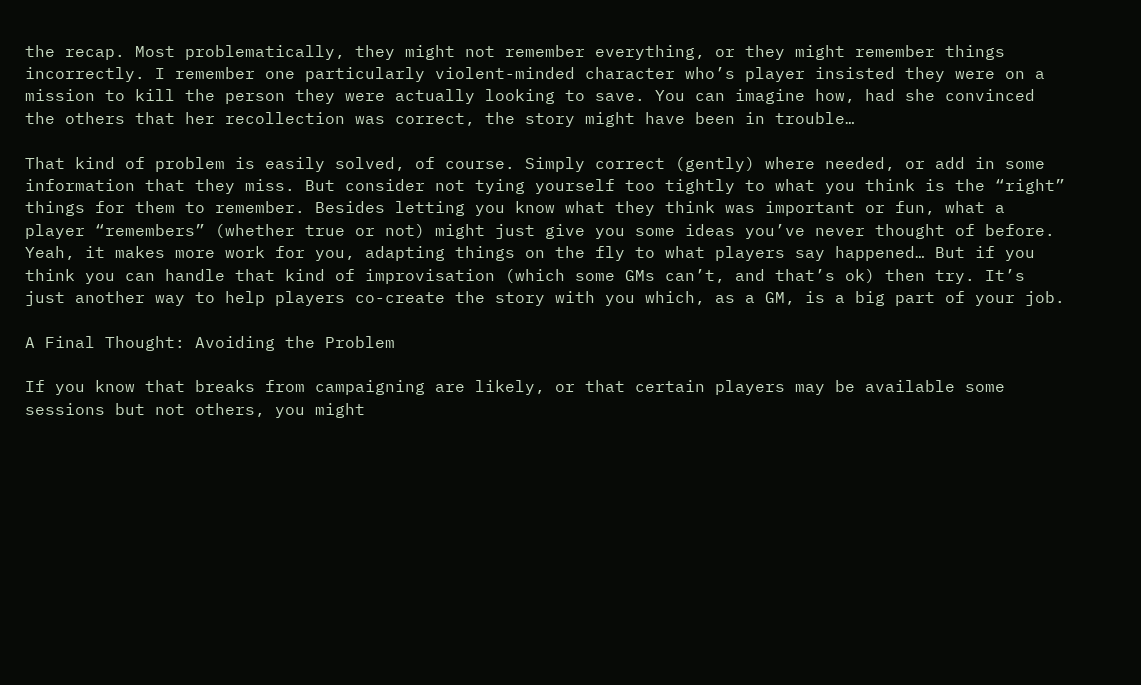the recap. Most problematically, they might not remember everything, or they might remember things incorrectly. I remember one particularly violent-minded character who’s player insisted they were on a mission to kill the person they were actually looking to save. You can imagine how, had she convinced the others that her recollection was correct, the story might have been in trouble…

That kind of problem is easily solved, of course. Simply correct (gently) where needed, or add in some information that they miss. But consider not tying yourself too tightly to what you think is the “right” things for them to remember. Besides letting you know what they think was important or fun, what a player “remembers” (whether true or not) might just give you some ideas you’ve never thought of before. Yeah, it makes more work for you, adapting things on the fly to what players say happened… But if you think you can handle that kind of improvisation (which some GMs can’t, and that’s ok) then try. It’s just another way to help players co-create the story with you which, as a GM, is a big part of your job.

A Final Thought: Avoiding the Problem

If you know that breaks from campaigning are likely, or that certain players may be available some sessions but not others, you might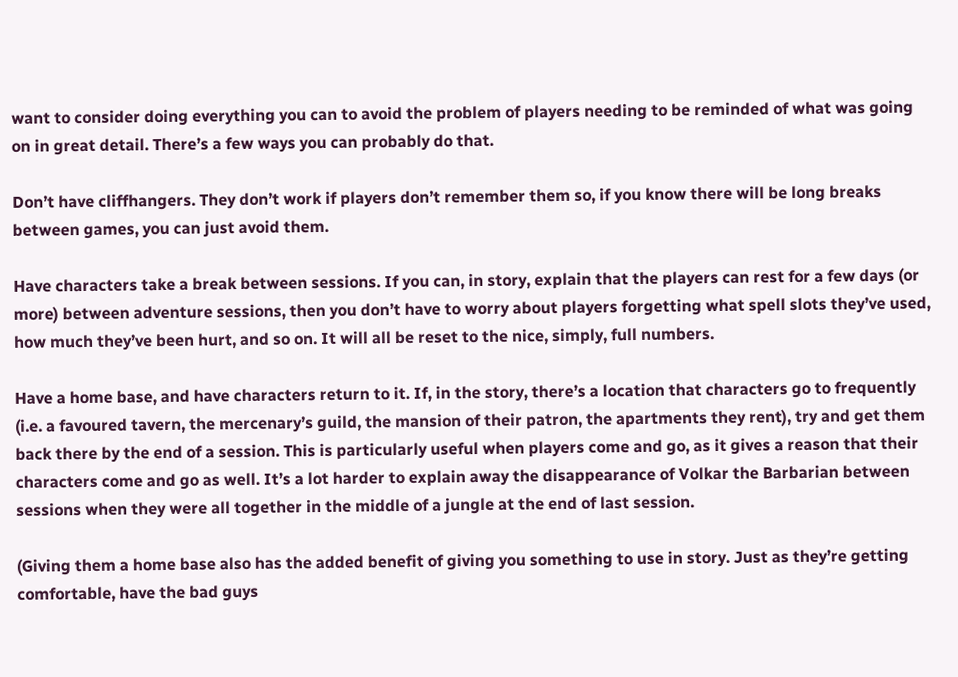want to consider doing everything you can to avoid the problem of players needing to be reminded of what was going on in great detail. There’s a few ways you can probably do that.

Don’t have cliffhangers. They don’t work if players don’t remember them so, if you know there will be long breaks between games, you can just avoid them.

Have characters take a break between sessions. If you can, in story, explain that the players can rest for a few days (or more) between adventure sessions, then you don’t have to worry about players forgetting what spell slots they’ve used, how much they’ve been hurt, and so on. It will all be reset to the nice, simply, full numbers.

Have a home base, and have characters return to it. If, in the story, there’s a location that characters go to frequently (i.e. a favoured tavern, the mercenary’s guild, the mansion of their patron, the apartments they rent), try and get them back there by the end of a session. This is particularly useful when players come and go, as it gives a reason that their characters come and go as well. It’s a lot harder to explain away the disappearance of Volkar the Barbarian between sessions when they were all together in the middle of a jungle at the end of last session.

(Giving them a home base also has the added benefit of giving you something to use in story. Just as they’re getting comfortable, have the bad guys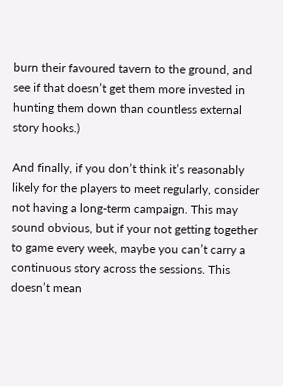burn their favoured tavern to the ground, and see if that doesn’t get them more invested in hunting them down than countless external story hooks.)

And finally, if you don’t think it’s reasonably likely for the players to meet regularly, consider not having a long-term campaign. This may sound obvious, but if your not getting together to game every week, maybe you can’t carry a continuous story across the sessions. This doesn’t mean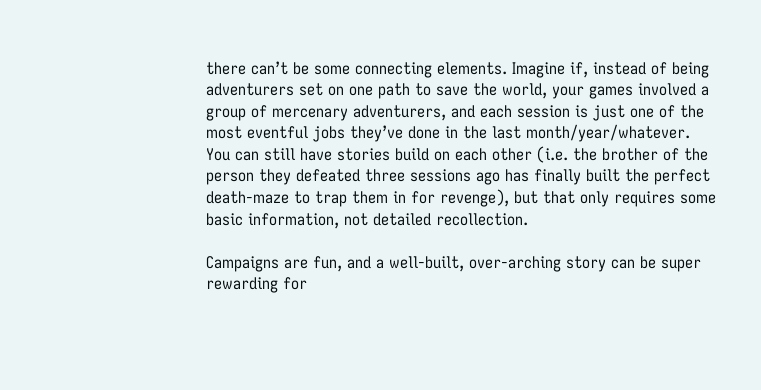there can’t be some connecting elements. Imagine if, instead of being adventurers set on one path to save the world, your games involved a group of mercenary adventurers, and each session is just one of the most eventful jobs they’ve done in the last month/year/whatever. You can still have stories build on each other (i.e. the brother of the person they defeated three sessions ago has finally built the perfect death-maze to trap them in for revenge), but that only requires some basic information, not detailed recollection.

Campaigns are fun, and a well-built, over-arching story can be super rewarding for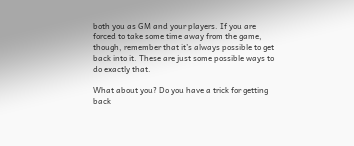both you as GM and your players. If you are forced to take some time away from the game, though, remember that it’s always possible to get back into it. These are just some possible ways to do exactly that.

What about you? Do you have a trick for getting back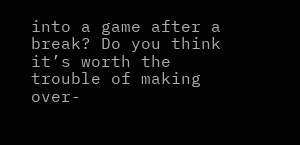into a game after a break? Do you think it’s worth the trouble of making over-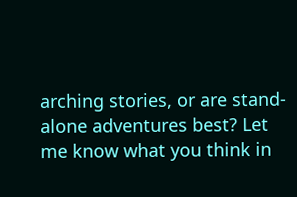arching stories, or are stand-alone adventures best? Let me know what you think in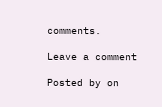comments.

Leave a comment

Posted by on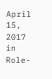April 15, 2017 in Role-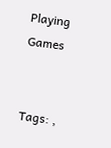Playing Games


Tags: ,